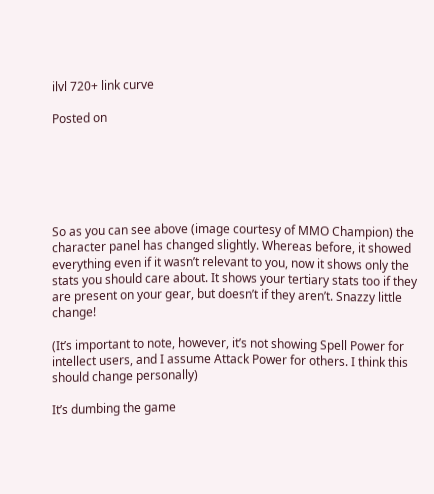ilvl 720+ link curve

Posted on






So as you can see above (image courtesy of MMO Champion) the character panel has changed slightly. Whereas before, it showed everything even if it wasn’t relevant to you, now it shows only the stats you should care about. It shows your tertiary stats too if they are present on your gear, but doesn’t if they aren’t. Snazzy little change!

(It’s important to note, however, it’s not showing Spell Power for intellect users, and I assume Attack Power for others. I think this should change personally)

It’s dumbing the game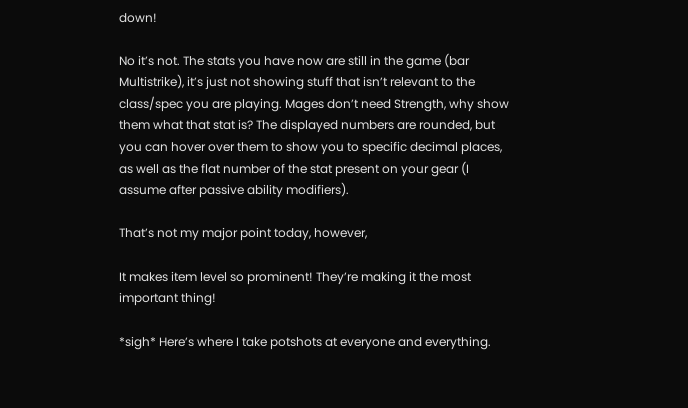down!

No it’s not. The stats you have now are still in the game (bar Multistrike), it’s just not showing stuff that isn’t relevant to the class/spec you are playing. Mages don’t need Strength, why show them what that stat is? The displayed numbers are rounded, but you can hover over them to show you to specific decimal places, as well as the flat number of the stat present on your gear (I assume after passive ability modifiers).

That’s not my major point today, however,

It makes item level so prominent! They’re making it the most important thing!

*sigh* Here’s where I take potshots at everyone and everything.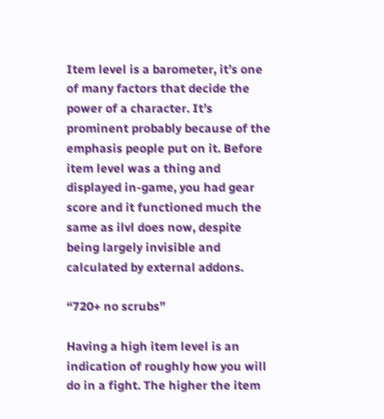Item level is a barometer, it’s one of many factors that decide the power of a character. It’s prominent probably because of the emphasis people put on it. Before item level was a thing and displayed in-game, you had gear score and it functioned much the same as ilvl does now, despite being largely invisible and calculated by external addons.

“720+ no scrubs”

Having a high item level is an indication of roughly how you will do in a fight. The higher the item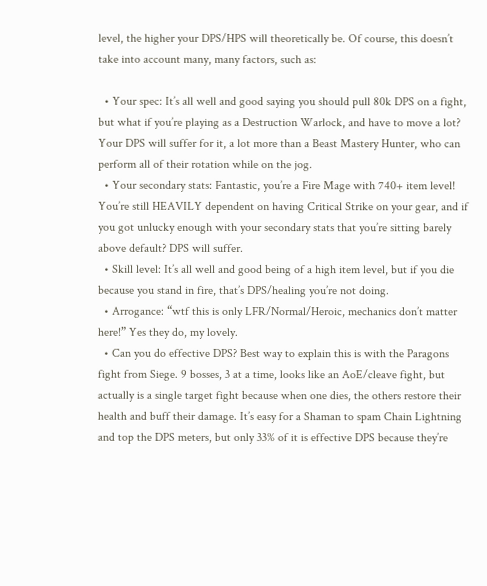level, the higher your DPS/HPS will theoretically be. Of course, this doesn’t take into account many, many factors, such as:

  • Your spec: It’s all well and good saying you should pull 80k DPS on a fight, but what if you’re playing as a Destruction Warlock, and have to move a lot? Your DPS will suffer for it, a lot more than a Beast Mastery Hunter, who can perform all of their rotation while on the jog.
  • Your secondary stats: Fantastic, you’re a Fire Mage with 740+ item level! You’re still HEAVILY dependent on having Critical Strike on your gear, and if you got unlucky enough with your secondary stats that you’re sitting barely above default? DPS will suffer.
  • Skill level: It’s all well and good being of a high item level, but if you die because you stand in fire, that’s DPS/healing you’re not doing.
  • Arrogance: “wtf this is only LFR/Normal/Heroic, mechanics don’t matter here!” Yes they do, my lovely.
  • Can you do effective DPS? Best way to explain this is with the Paragons fight from Siege. 9 bosses, 3 at a time, looks like an AoE/cleave fight, but actually is a single target fight because when one dies, the others restore their health and buff their damage. It’s easy for a Shaman to spam Chain Lightning and top the DPS meters, but only 33% of it is effective DPS because they’re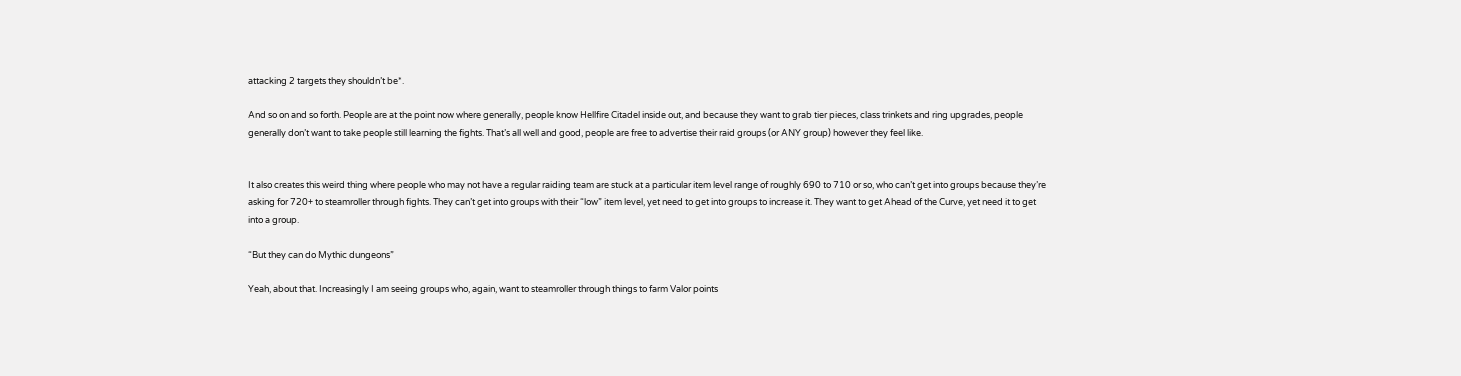attacking 2 targets they shouldn’t be*.

And so on and so forth. People are at the point now where generally, people know Hellfire Citadel inside out, and because they want to grab tier pieces, class trinkets and ring upgrades, people generally don’t want to take people still learning the fights. That’s all well and good, people are free to advertise their raid groups (or ANY group) however they feel like.


It also creates this weird thing where people who may not have a regular raiding team are stuck at a particular item level range of roughly 690 to 710 or so, who can’t get into groups because they’re asking for 720+ to steamroller through fights. They can’t get into groups with their “low” item level, yet need to get into groups to increase it. They want to get Ahead of the Curve, yet need it to get into a group.

“But they can do Mythic dungeons”

Yeah, about that. Increasingly I am seeing groups who, again, want to steamroller through things to farm Valor points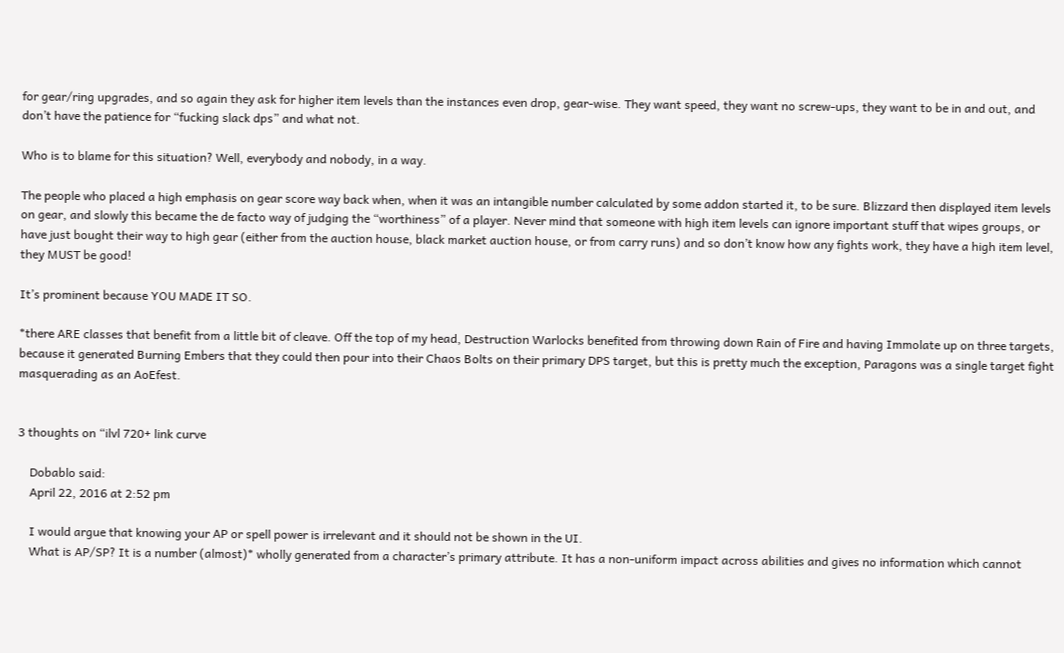for gear/ring upgrades, and so again they ask for higher item levels than the instances even drop, gear-wise. They want speed, they want no screw-ups, they want to be in and out, and don’t have the patience for “fucking slack dps” and what not.

Who is to blame for this situation? Well, everybody and nobody, in a way.

The people who placed a high emphasis on gear score way back when, when it was an intangible number calculated by some addon started it, to be sure. Blizzard then displayed item levels on gear, and slowly this became the de facto way of judging the “worthiness” of a player. Never mind that someone with high item levels can ignore important stuff that wipes groups, or have just bought their way to high gear (either from the auction house, black market auction house, or from carry runs) and so don’t know how any fights work, they have a high item level, they MUST be good!

It’s prominent because YOU MADE IT SO.

*there ARE classes that benefit from a little bit of cleave. Off the top of my head, Destruction Warlocks benefited from throwing down Rain of Fire and having Immolate up on three targets, because it generated Burning Embers that they could then pour into their Chaos Bolts on their primary DPS target, but this is pretty much the exception, Paragons was a single target fight masquerading as an AoEfest.


3 thoughts on “ilvl 720+ link curve

    Dobablo said:
    April 22, 2016 at 2:52 pm

    I would argue that knowing your AP or spell power is irrelevant and it should not be shown in the UI.
    What is AP/SP? It is a number (almost)* wholly generated from a character’s primary attribute. It has a non-uniform impact across abilities and gives no information which cannot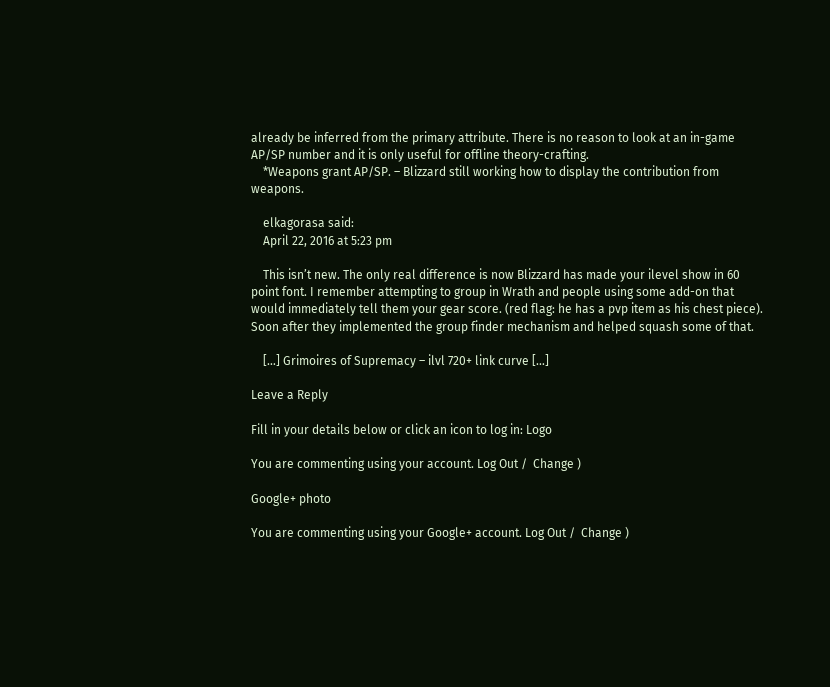already be inferred from the primary attribute. There is no reason to look at an in-game AP/SP number and it is only useful for offline theory-crafting.
    *Weapons grant AP/SP. – Blizzard still working how to display the contribution from weapons.

    elkagorasa said:
    April 22, 2016 at 5:23 pm

    This isn’t new. The only real difference is now Blizzard has made your ilevel show in 60 point font. I remember attempting to group in Wrath and people using some add-on that would immediately tell them your gear score. (red flag: he has a pvp item as his chest piece). Soon after they implemented the group finder mechanism and helped squash some of that.

    […] Grimoires of Supremacy – ilvl 720+ link curve […]

Leave a Reply

Fill in your details below or click an icon to log in: Logo

You are commenting using your account. Log Out /  Change )

Google+ photo

You are commenting using your Google+ account. Log Out /  Change )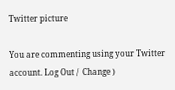Twitter picture

You are commenting using your Twitter account. Log Out /  Change )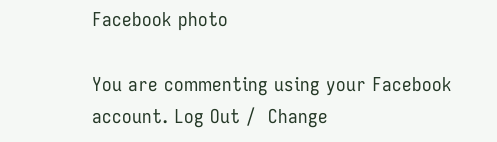Facebook photo

You are commenting using your Facebook account. Log Out /  Change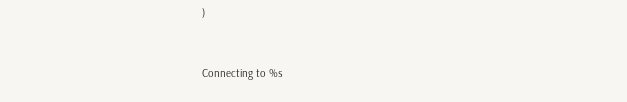)


Connecting to %s